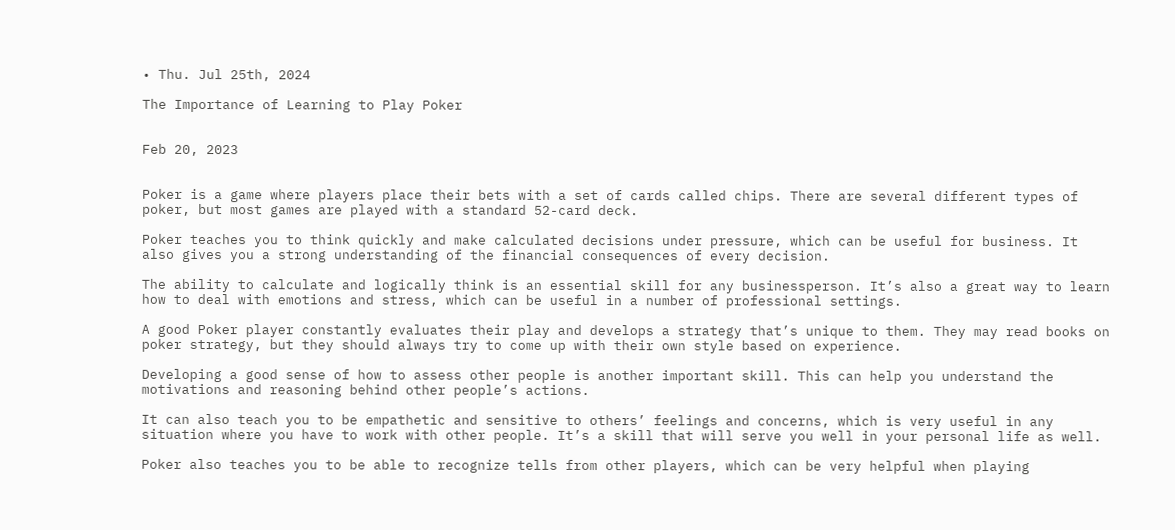• Thu. Jul 25th, 2024

The Importance of Learning to Play Poker


Feb 20, 2023


Poker is a game where players place their bets with a set of cards called chips. There are several different types of poker, but most games are played with a standard 52-card deck.

Poker teaches you to think quickly and make calculated decisions under pressure, which can be useful for business. It also gives you a strong understanding of the financial consequences of every decision.

The ability to calculate and logically think is an essential skill for any businessperson. It’s also a great way to learn how to deal with emotions and stress, which can be useful in a number of professional settings.

A good Poker player constantly evaluates their play and develops a strategy that’s unique to them. They may read books on poker strategy, but they should always try to come up with their own style based on experience.

Developing a good sense of how to assess other people is another important skill. This can help you understand the motivations and reasoning behind other people’s actions.

It can also teach you to be empathetic and sensitive to others’ feelings and concerns, which is very useful in any situation where you have to work with other people. It’s a skill that will serve you well in your personal life as well.

Poker also teaches you to be able to recognize tells from other players, which can be very helpful when playing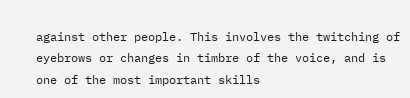against other people. This involves the twitching of eyebrows or changes in timbre of the voice, and is one of the most important skills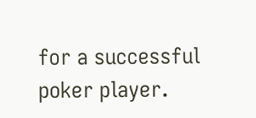for a successful poker player.